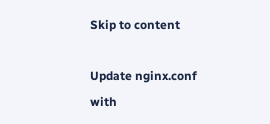Skip to content

Update nginx.conf with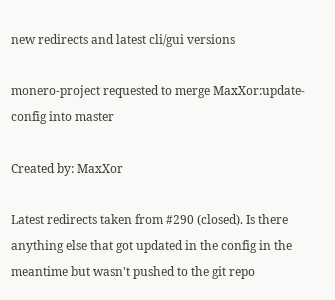new redirects and latest cli/gui versions

monero-project requested to merge MaxXor:update-config into master

Created by: MaxXor

Latest redirects taken from #290 (closed). Is there anything else that got updated in the config in the meantime but wasn't pushed to the git repo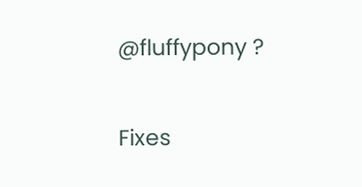@fluffypony ?

Fixes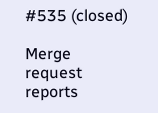#535 (closed)

Merge request reports